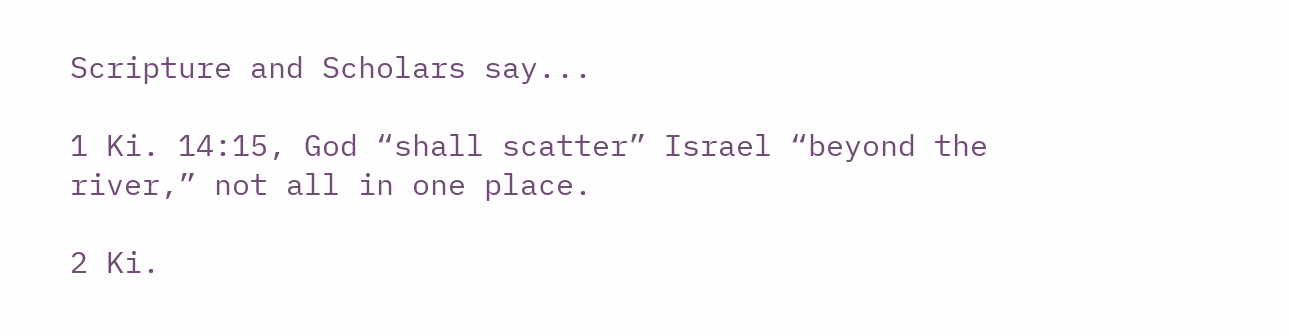Scripture and Scholars say...

1 Ki. 14:15, God “shall scatter” Israel “beyond the river,” not all in one place.

2 Ki.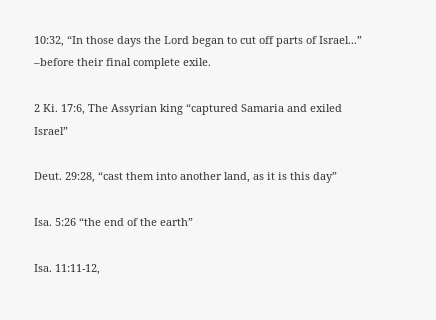10:32, “In those days the Lord began to cut off parts of Israel...” –before their final complete exile.

2 Ki. 17:6, The Assyrian king “captured Samaria and exiled Israel”

Deut. 29:28, “cast them into another land, as it is this day”

Isa. 5:26 “the end of the earth”

Isa. 11:11-12,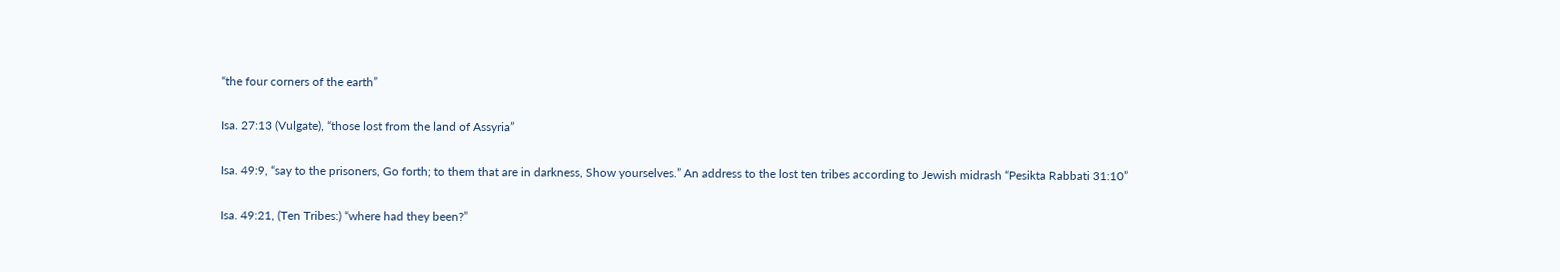“the four corners of the earth”

Isa. 27:13 (Vulgate), “those lost from the land of Assyria”

Isa. 49:9, “say to the prisoners, Go forth; to them that are in darkness, Show yourselves.” An address to the lost ten tribes according to Jewish midrash “Pesikta Rabbati 31:10”

Isa. 49:21, (Ten Tribes:) “where had they been?”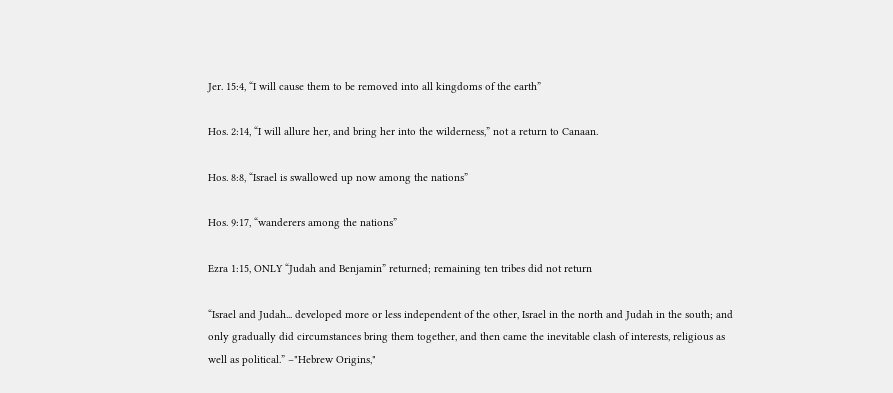Jer. 15:4, “I will cause them to be removed into all kingdoms of the earth”

Hos. 2:14, “I will allure her, and bring her into the wilderness,” not a return to Canaan.

Hos. 8:8, “Israel is swallowed up now among the nations”

Hos. 9:17, “wanderers among the nations”

Ezra 1:15, ONLY “Judah and Benjamin” returned; remaining ten tribes did not return

“Israel and Judah... developed more or less independent of the other, Israel in the north and Judah in the south; and only gradually did circumstances bring them together, and then came the inevitable clash of interests, religious as well as political.” –"Hebrew Origins,"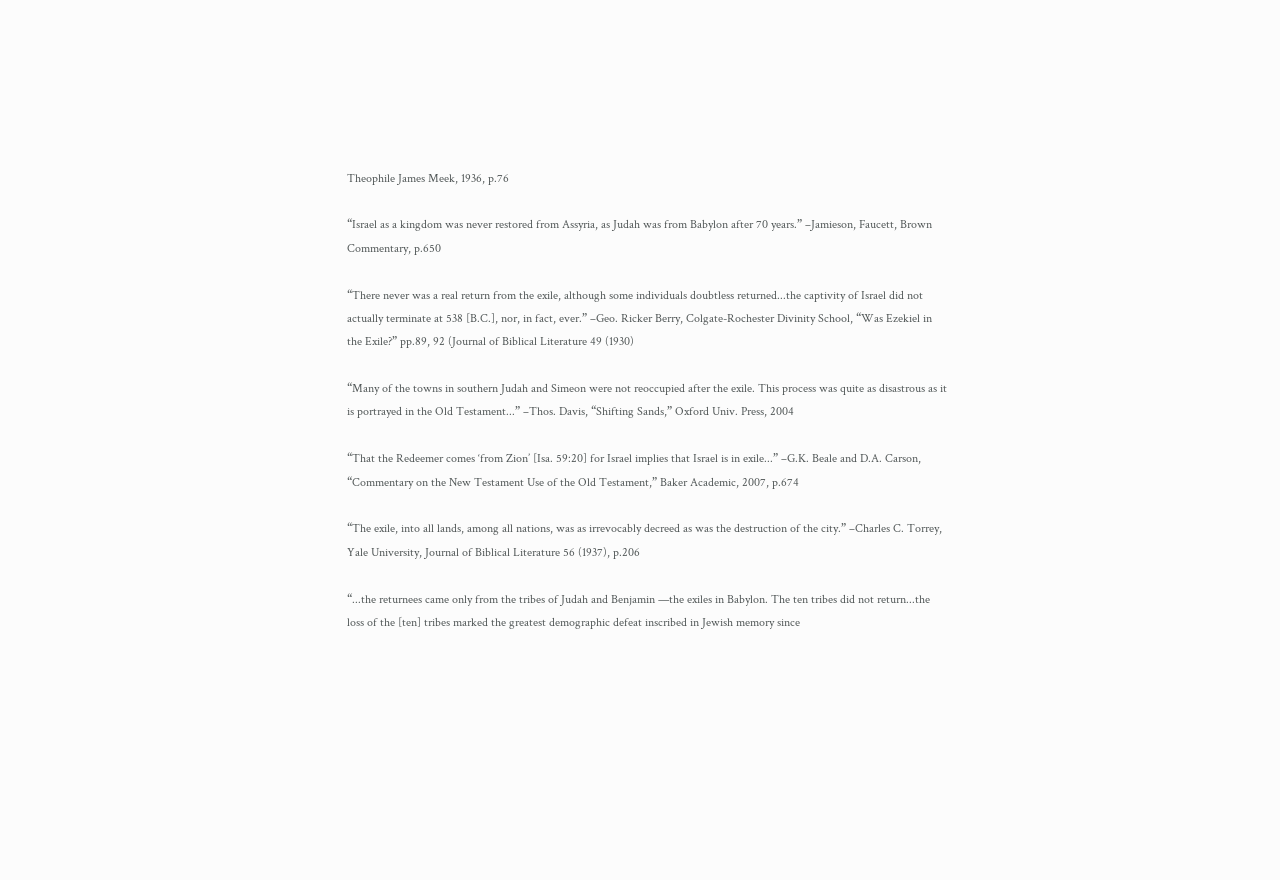Theophile James Meek, 1936, p.76

“Israel as a kingdom was never restored from Assyria, as Judah was from Babylon after 70 years.” –Jamieson, Faucett, Brown Commentary, p.650

“There never was a real return from the exile, although some individuals doubtless returned...the captivity of Israel did not actually terminate at 538 [B.C.], nor, in fact, ever.” –Geo. Ricker Berry, Colgate-Rochester Divinity School, “Was Ezekiel in the Exile?” pp.89, 92 (Journal of Biblical Literature 49 (1930)

“Many of the towns in southern Judah and Simeon were not reoccupied after the exile. This process was quite as disastrous as it is portrayed in the Old Testament...” –Thos. Davis, “Shifting Sands,” Oxford Univ. Press, 2004

“That the Redeemer comes ‘from Zion’ [Isa. 59:20] for Israel implies that Israel is in exile...” –G.K. Beale and D.A. Carson, “Commentary on the New Testament Use of the Old Testament,” Baker Academic, 2007, p.674

“The exile, into all lands, among all nations, was as irrevocably decreed as was the destruction of the city.” –Charles C. Torrey, Yale University, Journal of Biblical Literature 56 (1937), p.206

“...the returnees came only from the tribes of Judah and Benjamin —the exiles in Babylon. The ten tribes did not return...the loss of the [ten] tribes marked the greatest demographic defeat inscribed in Jewish memory since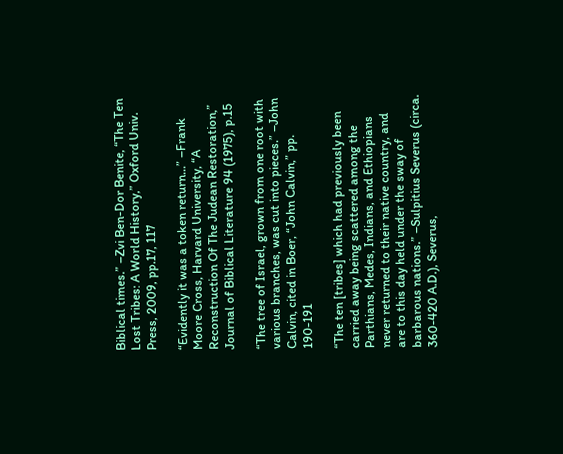Biblical times.” –Zvi Ben-Dor Benite, “The Ten Lost Tribes: A World History,” Oxford Univ. Press, 2009, pp.17, 117

“Evidently it was a token return...” –Frank Moore Cross, Harvard University, “A Reconstruction Of The Judean Restoration,” Journal of Biblical Literature 94 (1975), p.15

“The tree of Israel, grown from one root with various branches, was cut into pieces.” –John Calvin, cited in Boer, “John Calvin,” pp. 190-191

“The ten [tribes] which had previously been carried away being scattered among the Parthians, Medes, Indians, and Ethiopians never returned to their native country, and are to this day held under the sway of barbarous nations.” –Sulpitius Severus (circa. 360-420 A.D.), Severus,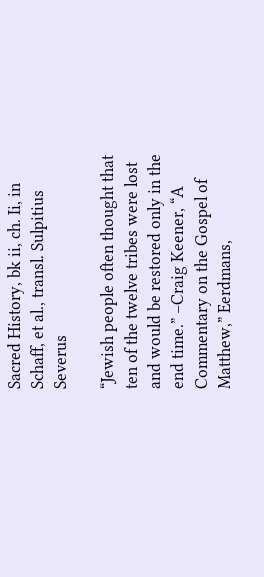Sacred History, bk ii, ch. Ii, in Schaff, et al., transl. Sulpitius Severus

“Jewish people often thought that ten of the twelve tribes were lost and would be restored only in the end time.” –Craig Keener, “A Commentary on the Gospel of Matthew,” Eerdmans,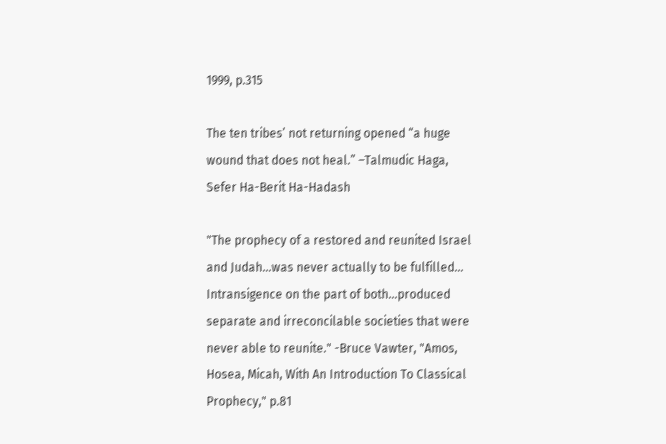1999, p.315

The ten tribes’ not returning opened “a huge wound that does not heal.” –Talmudic Haga, Sefer Ha-Berit Ha-Hadash

"The prophecy of a restored and reunited Israel and Judah...was never actually to be fulfilled... Intransigence on the part of both...produced separate and irreconcilable societies that were never able to reunite." -Bruce Vawter, "Amos, Hosea, Micah, With An Introduction To Classical Prophecy," p.81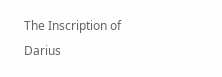The Inscription of Darius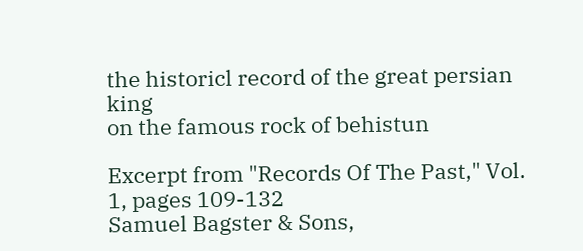the historicl record of the great persian king
on the famous rock of behistun

Excerpt from "Records Of The Past," Vol. 1, pages 109-132
Samuel Bagster & Sons,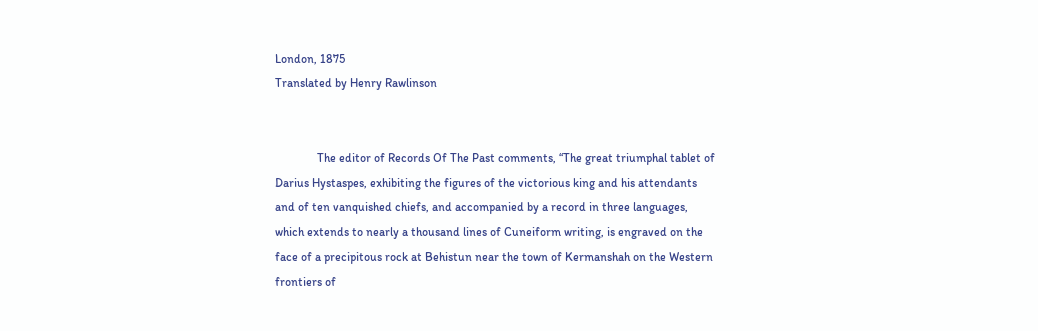London, 1875
Translated by Henry Rawlinson


              The editor of Records Of The Past comments, “The great triumphal tablet of Darius Hystaspes, exhibiting the figures of the victorious king and his attendants and of ten vanquished chiefs, and accompanied by a record in three languages, which extends to nearly a thousand lines of Cuneiform writing, is engraved on the face of a precipitous rock at Behistun near the town of Kermanshah on the Western frontiers of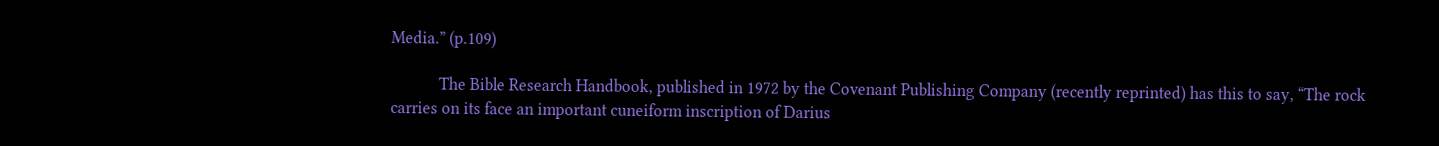Media.” (p.109)

            The Bible Research Handbook, published in 1972 by the Covenant Publishing Company (recently reprinted) has this to say, “The rock carries on its face an important cuneiform inscription of Darius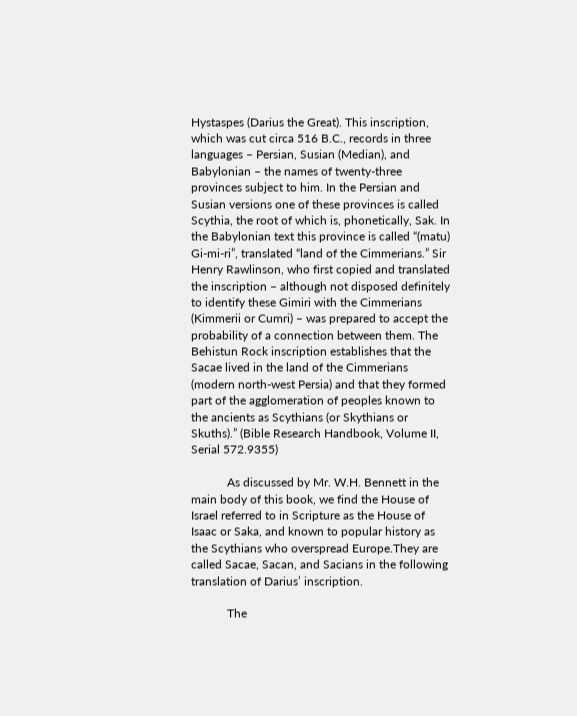Hystaspes (Darius the Great). This inscription, which was cut circa 516 B.C., records in three languages – Persian, Susian (Median), and Babylonian – the names of twenty-three provinces subject to him. In the Persian and Susian versions one of these provinces is called Scythia, the root of which is, phonetically, Sak. In the Babylonian text this province is called “(matu) Gi-mi-ri”, translated “land of the Cimmerians.” Sir Henry Rawlinson, who first copied and translated the inscription – although not disposed definitely to identify these Gimiri with the Cimmerians (Kimmerii or Cumri) – was prepared to accept the probability of a connection between them. The Behistun Rock inscription establishes that the Sacae lived in the land of the Cimmerians (modern north-west Persia) and that they formed part of the agglomeration of peoples known to the ancients as Scythians (or Skythians or Skuths).” (Bible Research Handbook, Volume II, Serial 572.9355)

            As discussed by Mr. W.H. Bennett in the main body of this book, we find the House of Israel referred to in Scripture as the House of Isaac or Saka, and known to popular history as the Scythians who overspread Europe.They are called Sacae, Sacan, and Sacians in the following translation of Darius’ inscription.

            The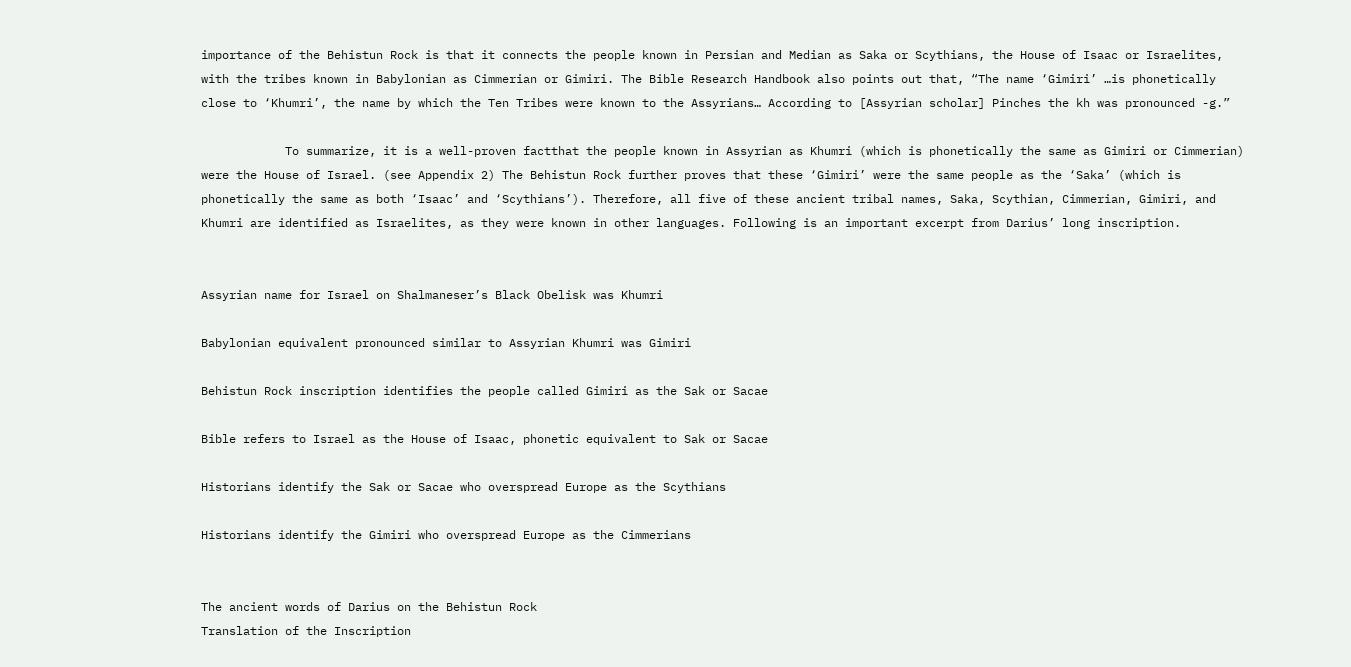importance of the Behistun Rock is that it connects the people known in Persian and Median as Saka or Scythians, the House of Isaac or Israelites, with the tribes known in Babylonian as Cimmerian or Gimiri. The Bible Research Handbook also points out that, “The name ‘Gimiri’ …is phonetically close to ‘Khumri’, the name by which the Ten Tribes were known to the Assyrians… According to [Assyrian scholar] Pinches the kh was pronounced -g.”

            To summarize, it is a well-proven factthat the people known in Assyrian as Khumri (which is phonetically the same as Gimiri or Cimmerian) were the House of Israel. (see Appendix 2) The Behistun Rock further proves that these ‘Gimiri’ were the same people as the ‘Saka’ (which is phonetically the same as both ‘Isaac’ and ‘Scythians’). Therefore, all five of these ancient tribal names, Saka, Scythian, Cimmerian, Gimiri, and Khumri are identified as Israelites, as they were known in other languages. Following is an important excerpt from Darius’ long inscription.


Assyrian name for Israel on Shalmaneser’s Black Obelisk was Khumri

Babylonian equivalent pronounced similar to Assyrian Khumri was Gimiri

Behistun Rock inscription identifies the people called Gimiri as the Sak or Sacae

Bible refers to Israel as the House of Isaac, phonetic equivalent to Sak or Sacae

Historians identify the Sak or Sacae who overspread Europe as the Scythians

Historians identify the Gimiri who overspread Europe as the Cimmerians


The ancient words of Darius on the Behistun Rock
Translation of the Inscription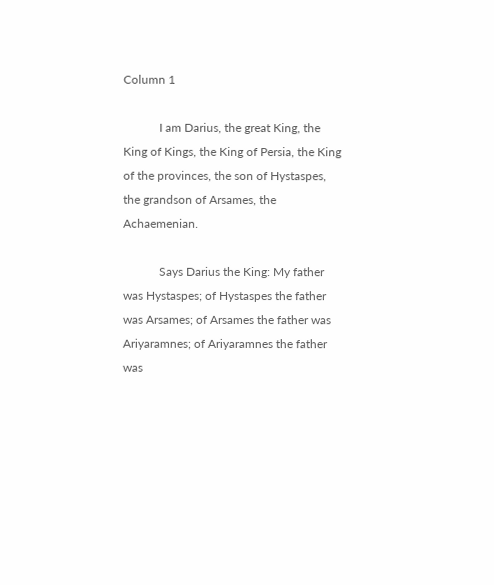Column 1

            I am Darius, the great King, the King of Kings, the King of Persia, the King of the provinces, the son of Hystaspes, the grandson of Arsames, the Achaemenian.

            Says Darius the King: My father was Hystaspes; of Hystaspes the father was Arsames; of Arsames the father was Ariyaramnes; of Ariyaramnes the father was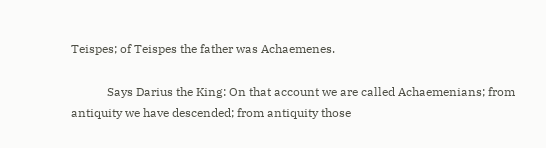Teispes; of Teispes the father was Achaemenes.

            Says Darius the King: On that account we are called Achaemenians; from antiquity we have descended; from antiquity those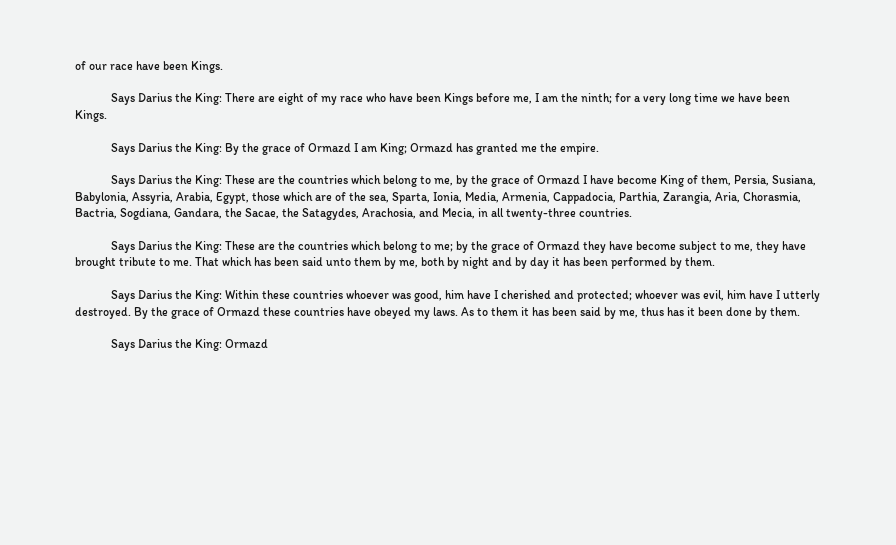of our race have been Kings.

            Says Darius the King: There are eight of my race who have been Kings before me, I am the ninth; for a very long time we have been Kings.

            Says Darius the King: By the grace of Ormazd I am King; Ormazd has granted me the empire.

            Says Darius the King: These are the countries which belong to me, by the grace of Ormazd I have become King of them, Persia, Susiana, Babylonia, Assyria, Arabia, Egypt, those which are of the sea, Sparta, Ionia, Media, Armenia, Cappadocia, Parthia, Zarangia, Aria, Chorasmia, Bactria, Sogdiana, Gandara, the Sacae, the Satagydes, Arachosia, and Mecia, in all twenty-three countries.

            Says Darius the King: These are the countries which belong to me; by the grace of Ormazd they have become subject to me, they have brought tribute to me. That which has been said unto them by me, both by night and by day it has been performed by them.

            Says Darius the King: Within these countries whoever was good, him have I cherished and protected; whoever was evil, him have I utterly destroyed. By the grace of Ormazd these countries have obeyed my laws. As to them it has been said by me, thus has it been done by them.

            Says Darius the King: Ormazd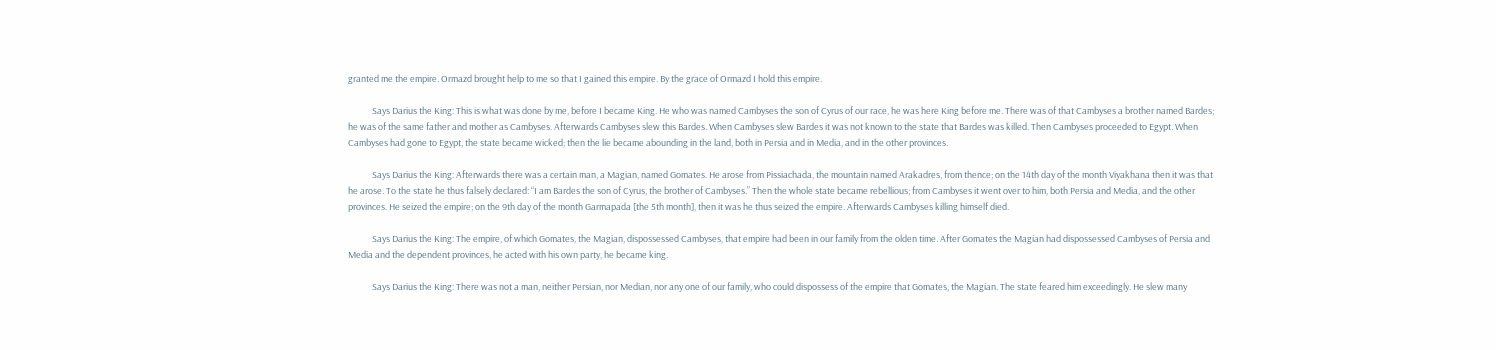granted me the empire. Ormazd brought help to me so that I gained this empire. By the grace of Ormazd I hold this empire.

            Says Darius the King: This is what was done by me, before I became King. He who was named Cambyses the son of Cyrus of our race, he was here King before me. There was of that Cambyses a brother named Bardes; he was of the same father and mother as Cambyses. Afterwards Cambyses slew this Bardes. When Cambyses slew Bardes it was not known to the state that Bardes was killed. Then Cambyses proceeded to Egypt. When Cambyses had gone to Egypt, the state became wicked; then the lie became abounding in the land, both in Persia and in Media, and in the other provinces.

            Says Darius the King: Afterwards there was a certain man, a Magian, named Gomates. He arose from Pissiachada, the mountain named Arakadres, from thence; on the 14th day of the month Viyakhana then it was that he arose. To the state he thus falsely declared: “I am Bardes the son of Cyrus, the brother of Cambyses.” Then the whole state became rebellious; from Cambyses it went over to him, both Persia and Media, and the other provinces. He seized the empire; on the 9th day of the month Garmapada [the 5th month], then it was he thus seized the empire. Afterwards Cambyses killing himself died.

            Says Darius the King: The empire, of which Gomates, the Magian, dispossessed Cambyses, that empire had been in our family from the olden time. After Gomates the Magian had dispossessed Cambyses of Persia and Media and the dependent provinces, he acted with his own party, he became king.

            Says Darius the King: There was not a man, neither Persian, nor Median, nor any one of our family, who could dispossess of the empire that Gomates, the Magian. The state feared him exceedingly. He slew many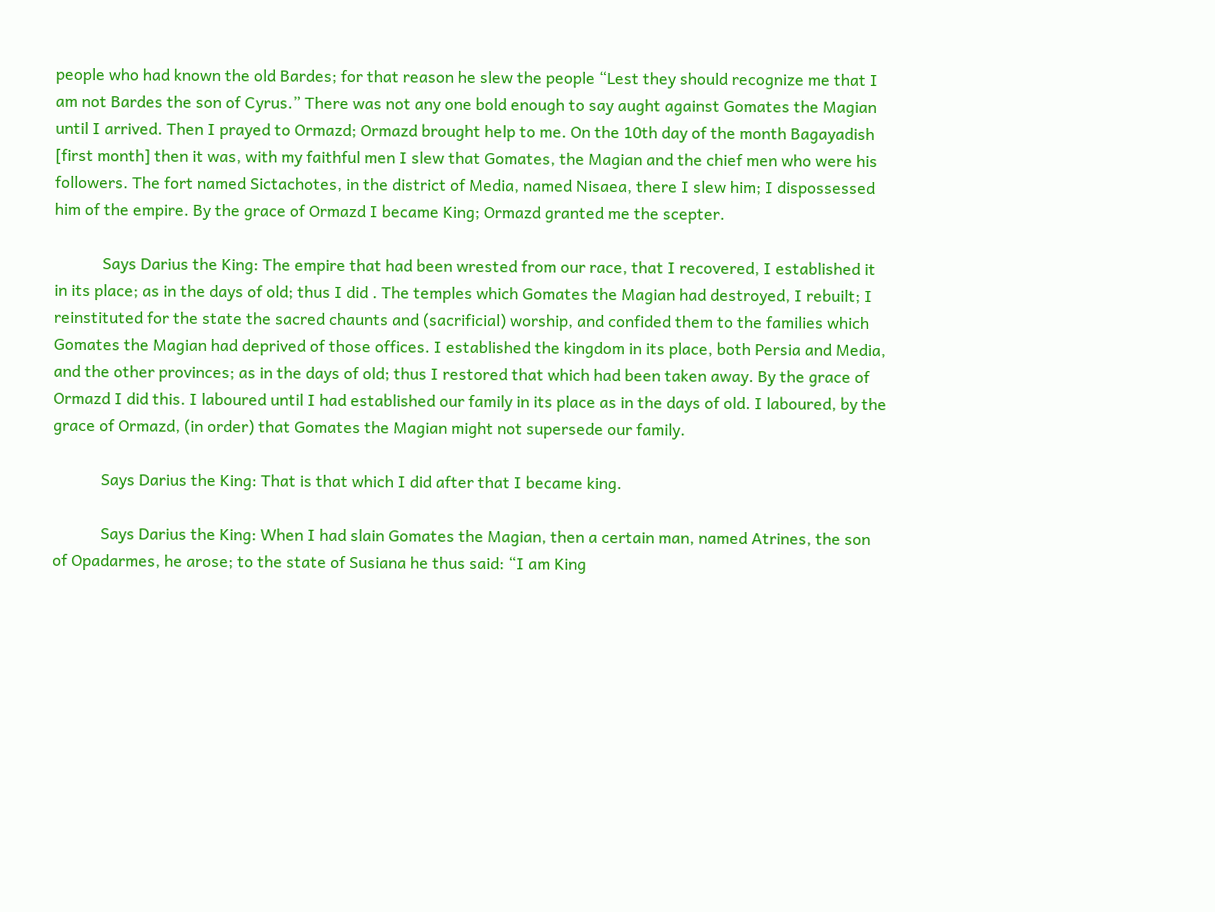people who had known the old Bardes; for that reason he slew the people “Lest they should recognize me that I am not Bardes the son of Cyrus.” There was not any one bold enough to say aught against Gomates the Magian until I arrived. Then I prayed to Ormazd; Ormazd brought help to me. On the 10th day of the month Bagayadish [first month] then it was, with my faithful men I slew that Gomates, the Magian and the chief men who were his followers. The fort named Sictachotes, in the district of Media, named Nisaea, there I slew him; I dispossessed him of the empire. By the grace of Ormazd I became King; Ormazd granted me the scepter.

            Says Darius the King: The empire that had been wrested from our race, that I recovered, I established it in its place; as in the days of old; thus I did . The temples which Gomates the Magian had destroyed, I rebuilt; I reinstituted for the state the sacred chaunts and (sacrificial) worship, and confided them to the families which Gomates the Magian had deprived of those offices. I established the kingdom in its place, both Persia and Media, and the other provinces; as in the days of old; thus I restored that which had been taken away. By the grace of Ormazd I did this. I laboured until I had established our family in its place as in the days of old. I laboured, by the grace of Ormazd, (in order) that Gomates the Magian might not supersede our family.

            Says Darius the King: That is that which I did after that I became king.

            Says Darius the King: When I had slain Gomates the Magian, then a certain man, named Atrines, the son of Opadarmes, he arose; to the state of Susiana he thus said: “I am King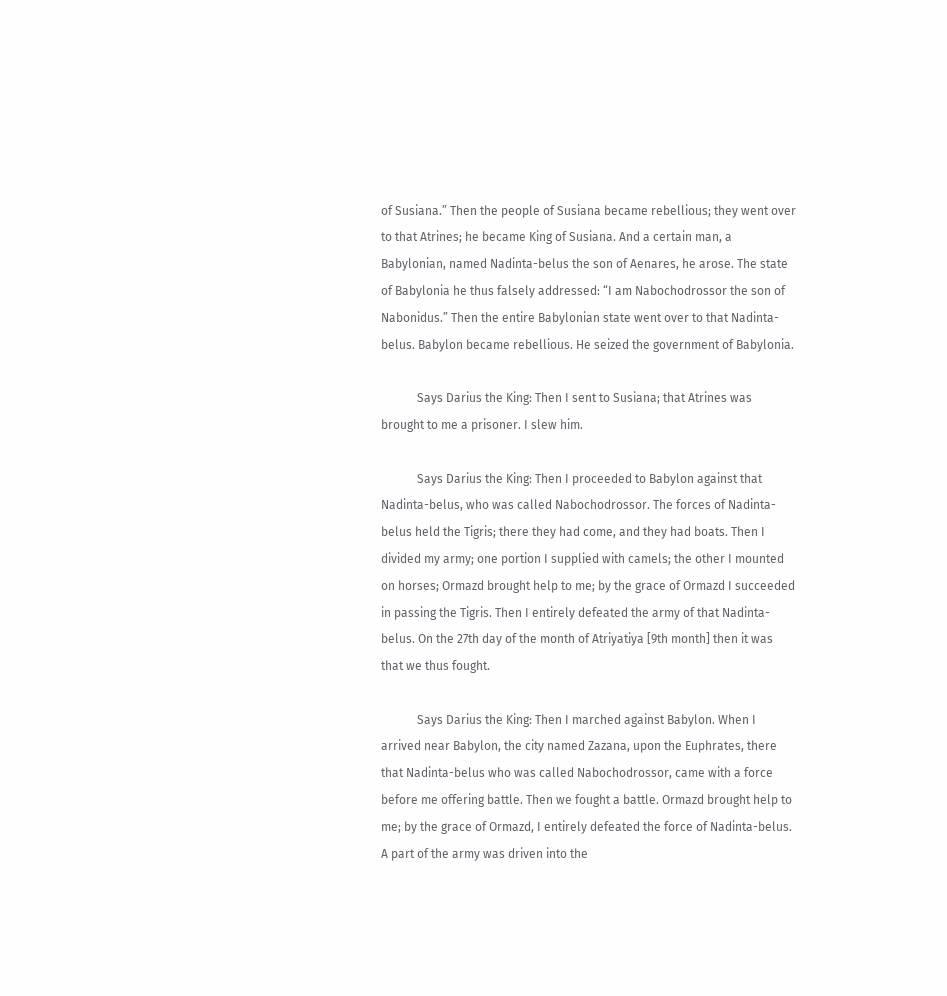of Susiana.” Then the people of Susiana became rebellious; they went over to that Atrines; he became King of Susiana. And a certain man, a Babylonian, named Nadinta-belus the son of Aenares, he arose. The state of Babylonia he thus falsely addressed: “I am Nabochodrossor the son of Nabonidus.” Then the entire Babylonian state went over to that Nadinta-belus. Babylon became rebellious. He seized the government of Babylonia.

            Says Darius the King: Then I sent to Susiana; that Atrines was brought to me a prisoner. I slew him.

            Says Darius the King: Then I proceeded to Babylon against that Nadinta-belus, who was called Nabochodrossor. The forces of Nadinta-belus held the Tigris; there they had come, and they had boats. Then I divided my army; one portion I supplied with camels; the other I mounted on horses; Ormazd brought help to me; by the grace of Ormazd I succeeded in passing the Tigris. Then I entirely defeated the army of that Nadinta-belus. On the 27th day of the month of Atriyatiya [9th month] then it was that we thus fought.

            Says Darius the King: Then I marched against Babylon. When I arrived near Babylon, the city named Zazana, upon the Euphrates, there that Nadinta-belus who was called Nabochodrossor, came with a force before me offering battle. Then we fought a battle. Ormazd brought help to me; by the grace of Ormazd, I entirely defeated the force of Nadinta-belus. A part of the army was driven into the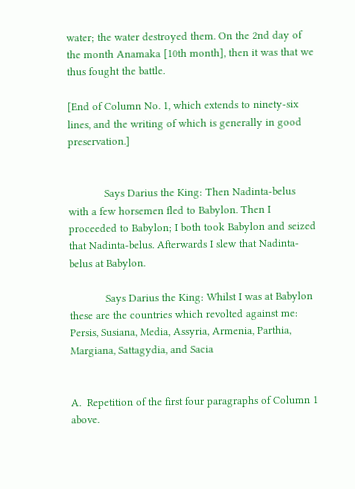water; the water destroyed them. On the 2nd day of the month Anamaka [10th month], then it was that we thus fought the battle.

[End of Column No. 1, which extends to ninety-six lines, and the writing of which is generally in good preservation.]


            Says Darius the King: Then Nadinta-belus with a few horsemen fled to Babylon. Then I proceeded to Babylon; I both took Babylon and seized that Nadinta-belus. Afterwards I slew that Nadinta-belus at Babylon.

            Says Darius the King: Whilst I was at Babylon these are the countries which revolted against me: Persis, Susiana, Media, Assyria, Armenia, Parthia, Margiana, Sattagydia, and Sacia


A.  Repetition of the first four paragraphs of Column 1 above.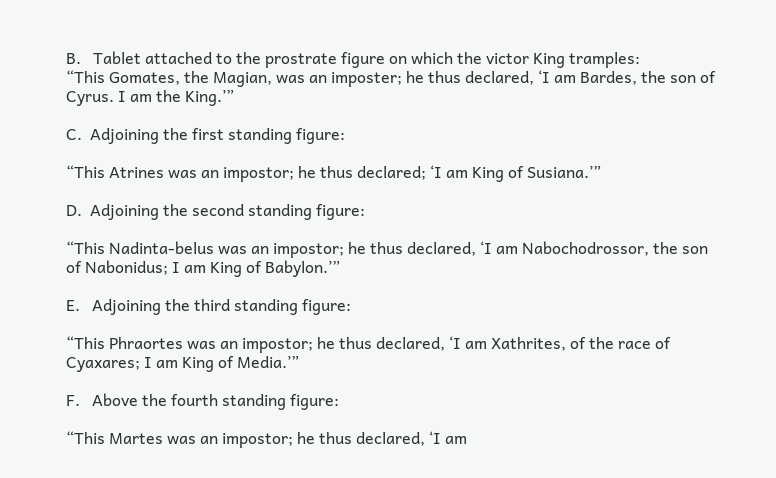B.   Tablet attached to the prostrate figure on which the victor King tramples:
“This Gomates, the Magian, was an imposter; he thus declared, ‘I am Bardes, the son of Cyrus. I am the King.’”

C.  Adjoining the first standing figure:

“This Atrines was an impostor; he thus declared; ‘I am King of Susiana.’”

D.  Adjoining the second standing figure:

“This Nadinta-belus was an impostor; he thus declared, ‘I am Nabochodrossor, the son of Nabonidus; I am King of Babylon.’”

E.   Adjoining the third standing figure:

“This Phraortes was an impostor; he thus declared, ‘I am Xathrites, of the race of Cyaxares; I am King of Media.’”

F.   Above the fourth standing figure:

“This Martes was an impostor; he thus declared, ‘I am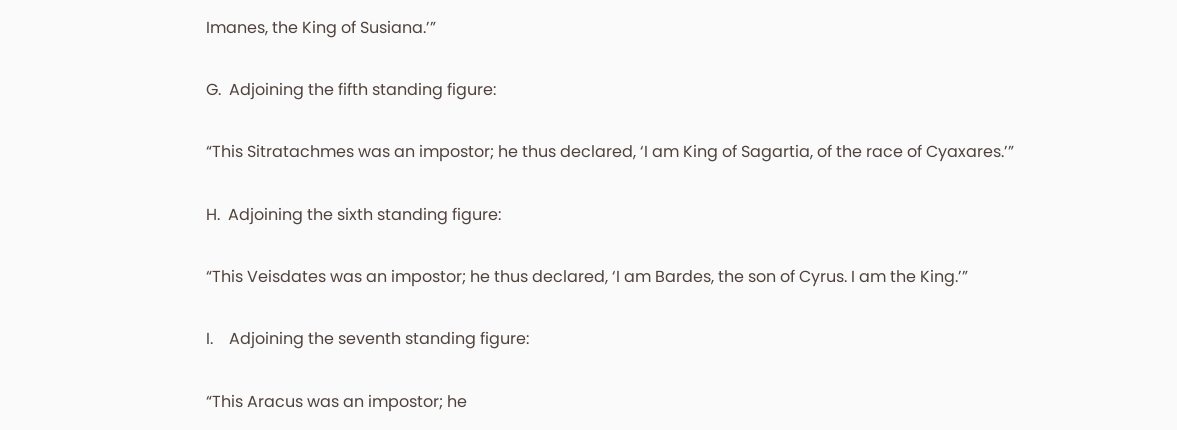Imanes, the King of Susiana.’”

G.  Adjoining the fifth standing figure:

“This Sitratachmes was an impostor; he thus declared, ‘I am King of Sagartia, of the race of Cyaxares.’”

H.  Adjoining the sixth standing figure:

“This Veisdates was an impostor; he thus declared, ‘I am Bardes, the son of Cyrus. I am the King.’”

I.    Adjoining the seventh standing figure:

“This Aracus was an impostor; he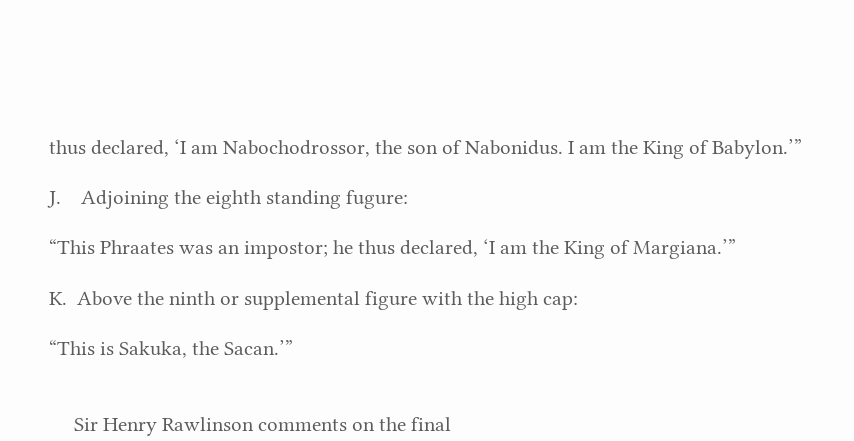thus declared, ‘I am Nabochodrossor, the son of Nabonidus. I am the King of Babylon.’”

J.    Adjoining the eighth standing fugure:

“This Phraates was an impostor; he thus declared, ‘I am the King of Margiana.’”

K.  Above the ninth or supplemental figure with the high cap:

“This is Sakuka, the Sacan.’”


     Sir Henry Rawlinson comments on the final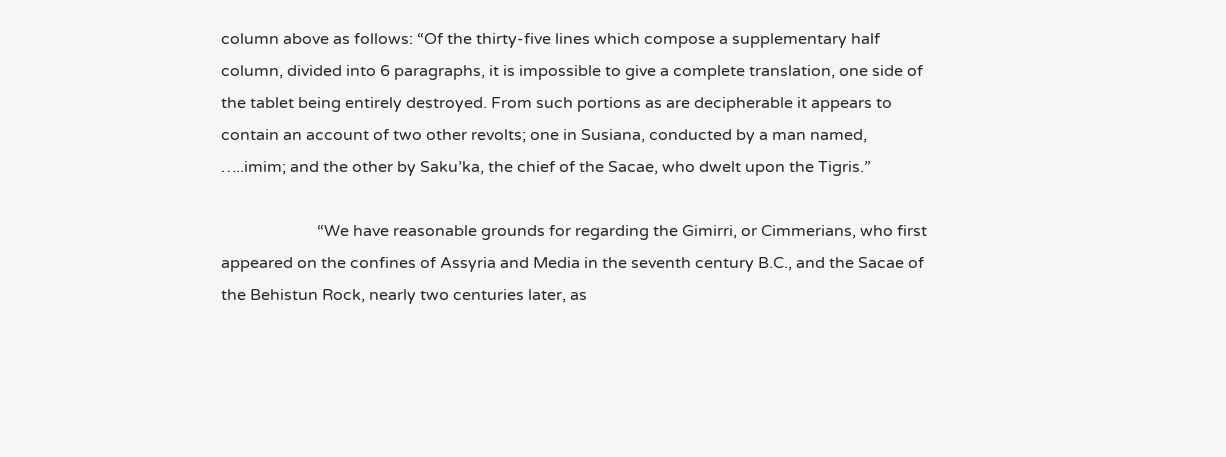column above as follows: “Of the thirty-five lines which compose a supplementary half column, divided into 6 paragraphs, it is impossible to give a complete translation, one side of the tablet being entirely destroyed. From such portions as are decipherable it appears to contain an account of two other revolts; one in Susiana, conducted by a man named, …..imim; and the other by Saku’ka, the chief of the Sacae, who dwelt upon the Tigris.”

                        “We have reasonable grounds for regarding the Gimirri, or Cimmerians, who first appeared on the confines of Assyria and Media in the seventh century B.C., and the Sacae of the Behistun Rock, nearly two centuries later, as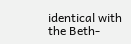identical with the Beth-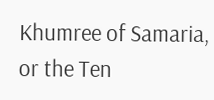Khumree of Samaria, or the Ten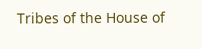Tribes of the House of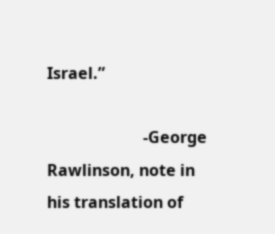Israel.”

                        -George Rawlinson, note in his translation of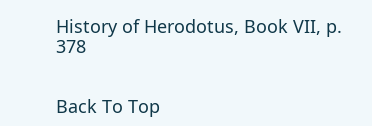History of Herodotus, Book VII, p. 378


Back To Top